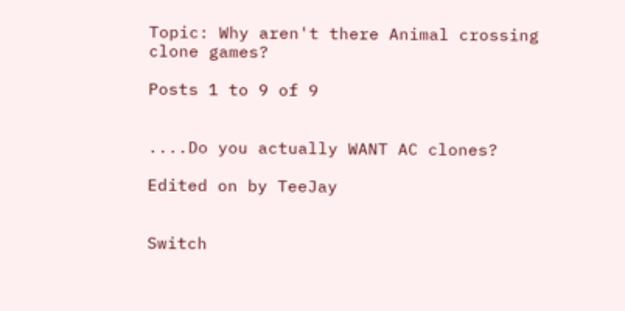Topic: Why aren't there Animal crossing clone games?

Posts 1 to 9 of 9


....Do you actually WANT AC clones?

Edited on by TeeJay


Switch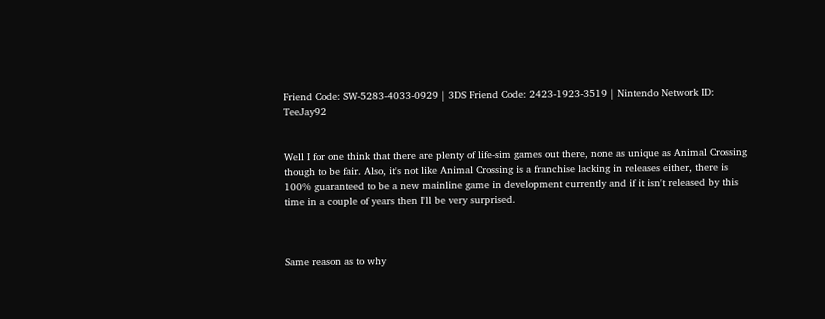Friend Code: SW-5283-4033-0929 | 3DS Friend Code: 2423-1923-3519 | Nintendo Network ID: TeeJay92


Well I for one think that there are plenty of life-sim games out there, none as unique as Animal Crossing though to be fair. Also, it's not like Animal Crossing is a franchise lacking in releases either, there is 100% guaranteed to be a new mainline game in development currently and if it isn't released by this time in a couple of years then I'll be very surprised.



Same reason as to why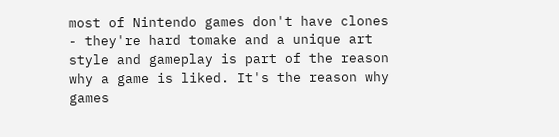most of Nintendo games don't have clones - they're hard tomake and a unique art style and gameplay is part of the reason why a game is liked. It's the reason why games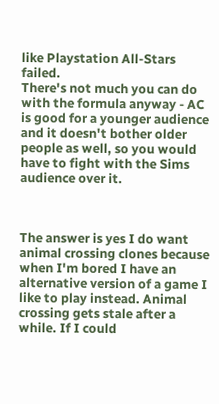like Playstation All-Stars failed.
There's not much you can do with the formula anyway - AC is good for a younger audience and it doesn't bother older people as well, so you would have to fight with the Sims audience over it.



The answer is yes I do want animal crossing clones because when I'm bored I have an alternative version of a game I like to play instead. Animal crossing gets stale after a while. If I could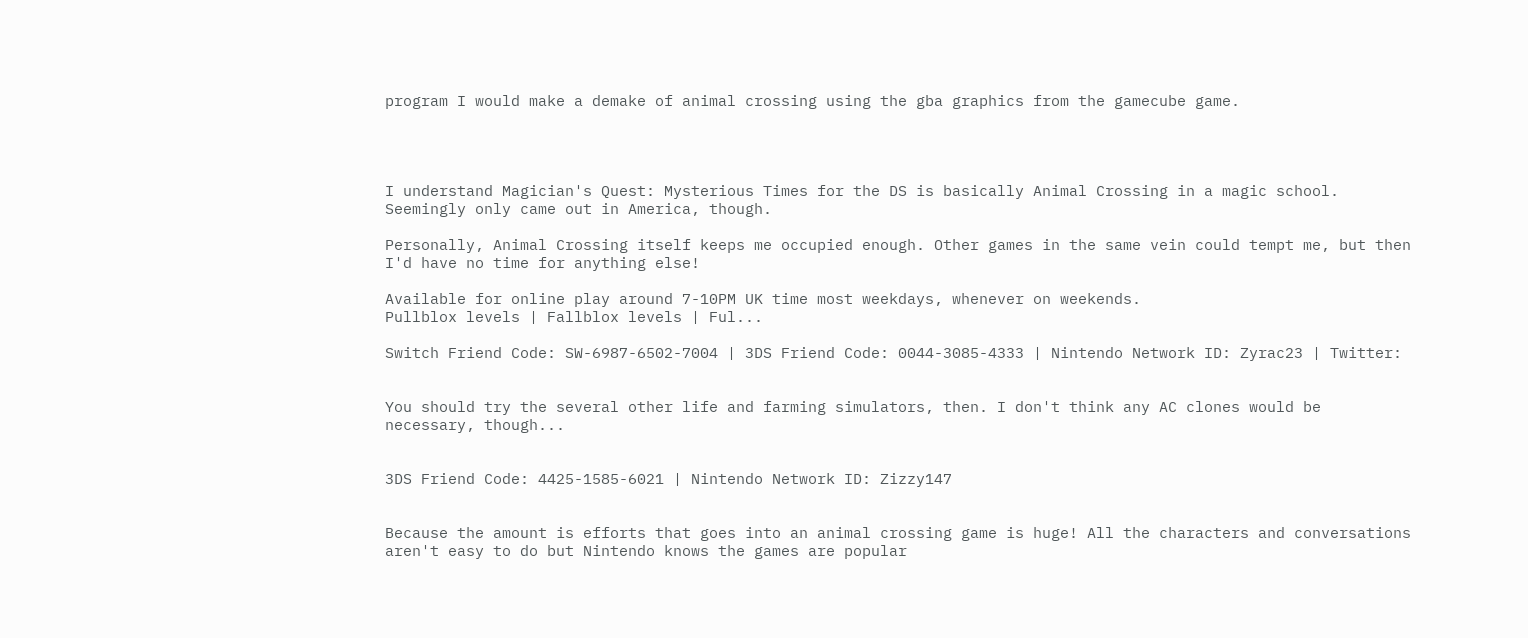program I would make a demake of animal crossing using the gba graphics from the gamecube game.




I understand Magician's Quest: Mysterious Times for the DS is basically Animal Crossing in a magic school. Seemingly only came out in America, though.

Personally, Animal Crossing itself keeps me occupied enough. Other games in the same vein could tempt me, but then I'd have no time for anything else!

Available for online play around 7-10PM UK time most weekdays, whenever on weekends.
Pullblox levels | Fallblox levels | Ful...

Switch Friend Code: SW-6987-6502-7004 | 3DS Friend Code: 0044-3085-4333 | Nintendo Network ID: Zyrac23 | Twitter:


You should try the several other life and farming simulators, then. I don't think any AC clones would be necessary, though...


3DS Friend Code: 4425-1585-6021 | Nintendo Network ID: Zizzy147


Because the amount is efforts that goes into an animal crossing game is huge! All the characters and conversations aren't easy to do but Nintendo knows the games are popular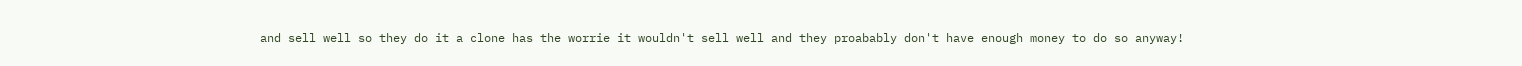and sell well so they do it a clone has the worrie it wouldn't sell well and they proabably don't have enough money to do so anyway!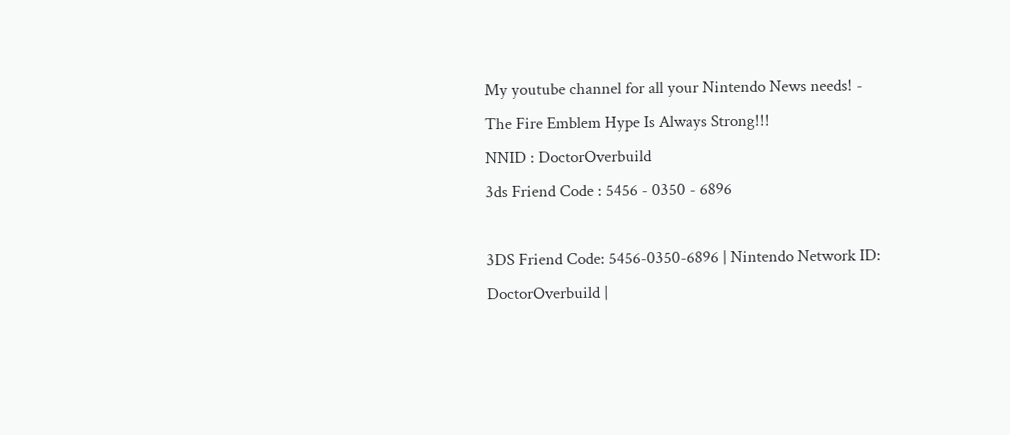My youtube channel for all your Nintendo News needs! -
The Fire Emblem Hype Is Always Strong!!!
NNID : DoctorOverbuild
3ds Friend Code : 5456 - 0350 - 6896

3DS Friend Code: 5456-0350-6896 | Nintendo Network ID: DoctorOverbuild |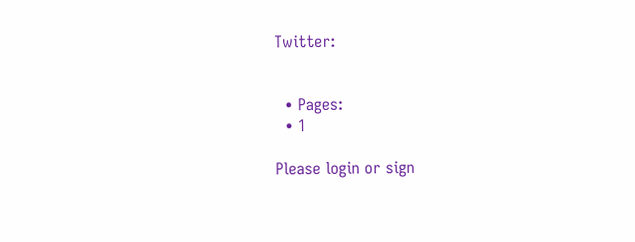Twitter:


  • Pages:
  • 1

Please login or sign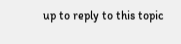up to reply to this topic